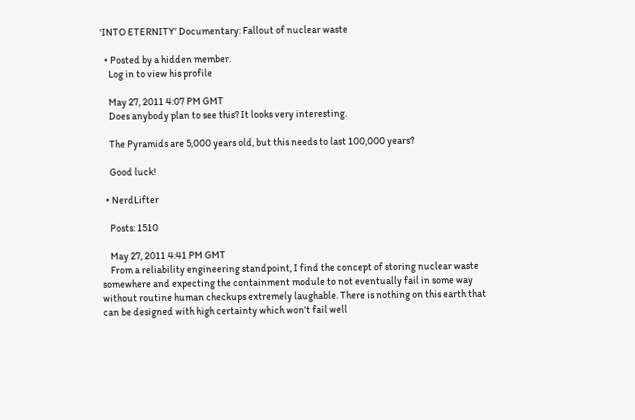'INTO ETERNITY' Documentary: Fallout of nuclear waste

  • Posted by a hidden member.
    Log in to view his profile

    May 27, 2011 4:07 PM GMT
    Does anybody plan to see this? It looks very interesting.

    The Pyramids are 5,000 years old, but this needs to last 100,000 years?

    Good luck!

  • NerdLifter

    Posts: 1510

    May 27, 2011 4:41 PM GMT
    From a reliability engineering standpoint, I find the concept of storing nuclear waste somewhere and expecting the containment module to not eventually fail in some way without routine human checkups extremely laughable. There is nothing on this earth that can be designed with high certainty which won't fail well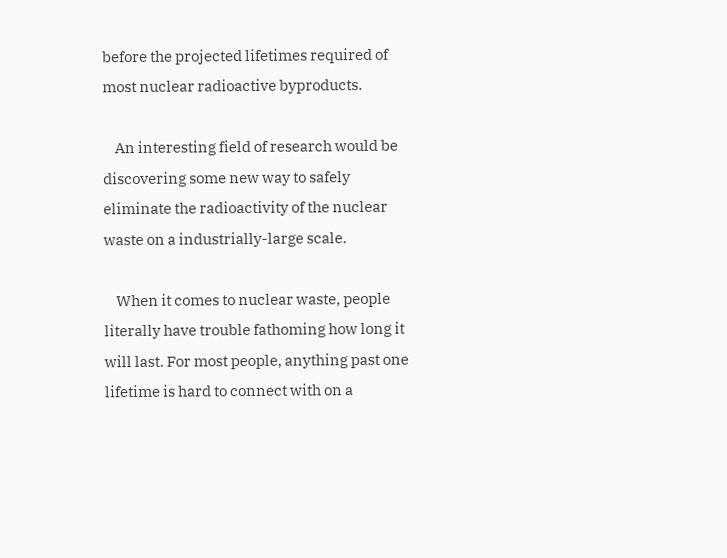before the projected lifetimes required of most nuclear radioactive byproducts.

    An interesting field of research would be discovering some new way to safely eliminate the radioactivity of the nuclear waste on a industrially-large scale.

    When it comes to nuclear waste, people literally have trouble fathoming how long it will last. For most people, anything past one lifetime is hard to connect with on a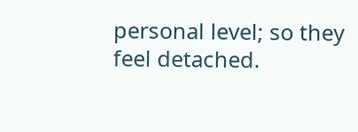personal level; so they feel detached.